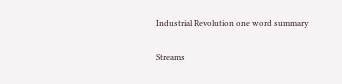Industrial Revolution one word summary

Streams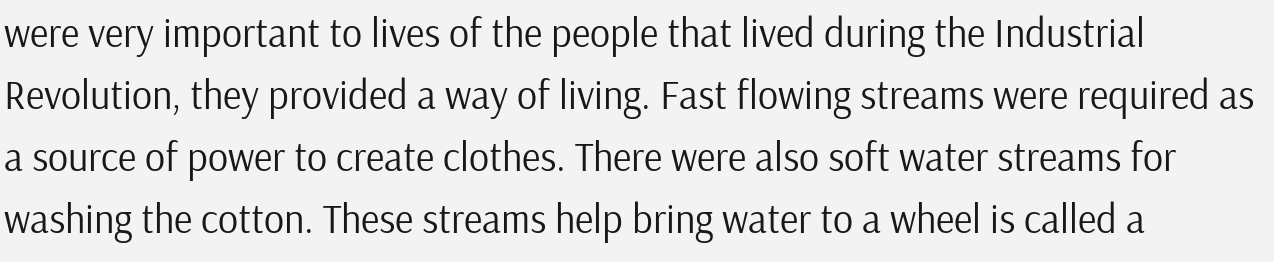were very important to lives of the people that lived during the Industrial Revolution, they provided a way of living. Fast flowing streams were required as a source of power to create clothes. There were also soft water streams for washing the cotton. These streams help bring water to a wheel is called a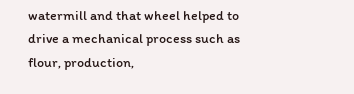watermill and that wheel helped to drive a mechanical process such as flour, production,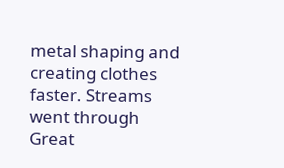metal shaping and creating clothes faster. Streams went through Great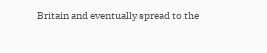Britain and eventually spread to the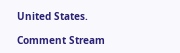United States.

Comment Stream